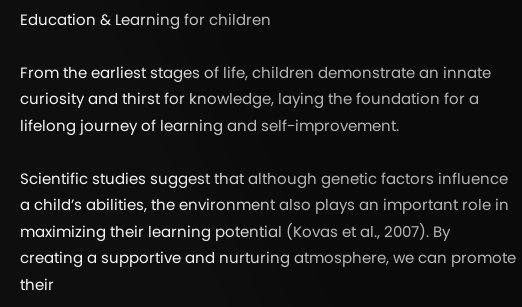Education & Learning for children

From the earliest stages of life, children demonstrate an innate curiosity and thirst for knowledge, laying the foundation for a lifelong journey of learning and self-improvement.

Scientific studies suggest that although genetic factors influence a child’s abilities, the environment also plays an important role in maximizing their learning potential (Kovas et al., 2007). By creating a supportive and nurturing atmosphere, we can promote their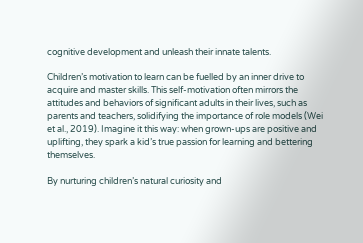cognitive development and unleash their innate talents.

Children’s motivation to learn can be fuelled by an inner drive to acquire and master skills. This self-motivation often mirrors the attitudes and behaviors of significant adults in their lives, such as parents and teachers, solidifying the importance of role models (Wei et al., 2019). Imagine it this way: when grown-ups are positive and uplifting, they spark a kid’s true passion for learning and bettering themselves.

By nurturing children’s natural curiosity and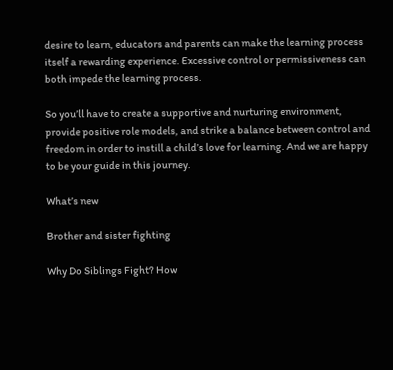desire to learn, educators and parents can make the learning process itself a rewarding experience. Excessive control or permissiveness can both impede the learning process.

So you’ll have to create a supportive and nurturing environment, provide positive role models, and strike a balance between control and freedom in order to instill a child’s love for learning. And we are happy to be your guide in this journey.

What’s new

Brother and sister fighting

Why Do Siblings Fight? How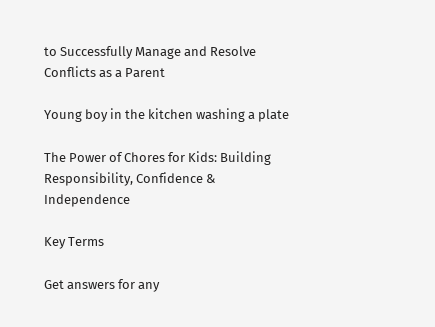to Successfully Manage and Resolve Conflicts as a Parent

Young boy in the kitchen washing a plate

The Power of Chores for Kids: Building Responsibility, Confidence & Independence

Key Terms

Get answers for any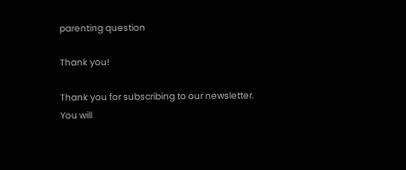parenting question

Thank you!

Thank you for subscribing to our newsletter.
You will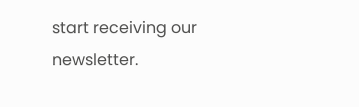start receiving our newsletter.